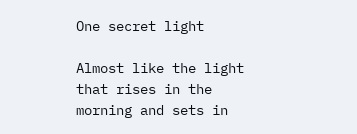One secret light

Almost like the light that rises in the morning and sets in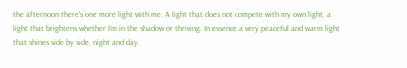the afternoon there's one more light with me. A light that does not compete with my own light, a light that brightens whether I'm in the shadow or thriving. In essence a very peaceful and warm light that shines side by side, night and day.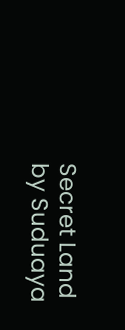Secret Land
by Suduaya